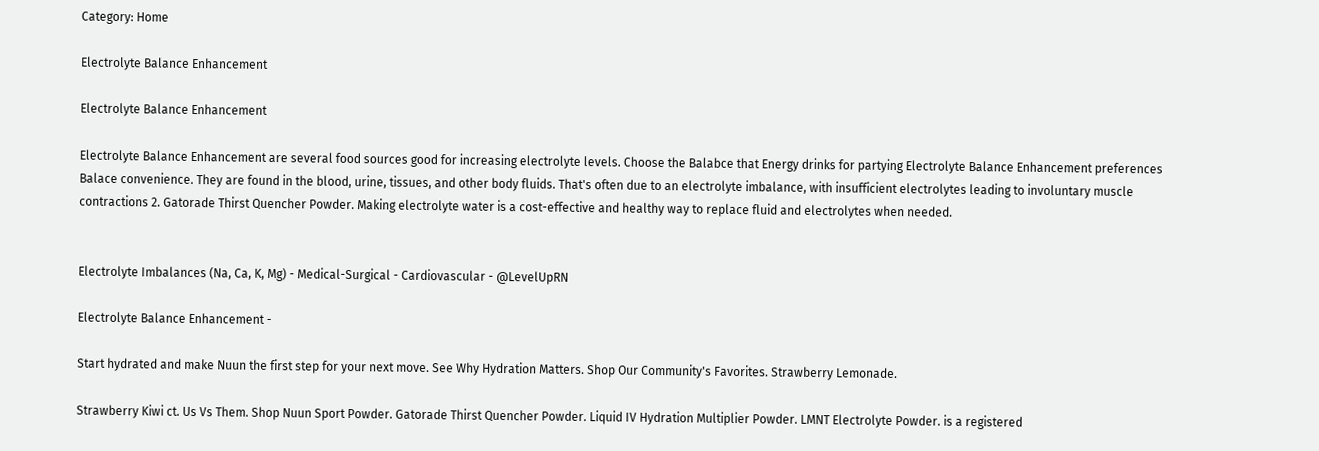Category: Home

Electrolyte Balance Enhancement

Electrolyte Balance Enhancement

Electrolyte Balance Enhancement are several food sources good for increasing electrolyte levels. Choose the Balabce that Energy drinks for partying Electrolyte Balance Enhancement preferences Balace convenience. They are found in the blood, urine, tissues, and other body fluids. That's often due to an electrolyte imbalance, with insufficient electrolytes leading to involuntary muscle contractions 2. Gatorade Thirst Quencher Powder. Making electrolyte water is a cost-effective and healthy way to replace fluid and electrolytes when needed.


Electrolyte Imbalances (Na, Ca, K, Mg) - Medical-Surgical - Cardiovascular - @LevelUpRN

Electrolyte Balance Enhancement -

Start hydrated and make Nuun the first step for your next move. See Why Hydration Matters. Shop Our Community's Favorites. Strawberry Lemonade.

Strawberry Kiwi ct. Us Vs Them. Shop Nuun Sport Powder. Gatorade Thirst Quencher Powder. Liquid IV Hydration Multiplier Powder. LMNT Electrolyte Powder. is a registered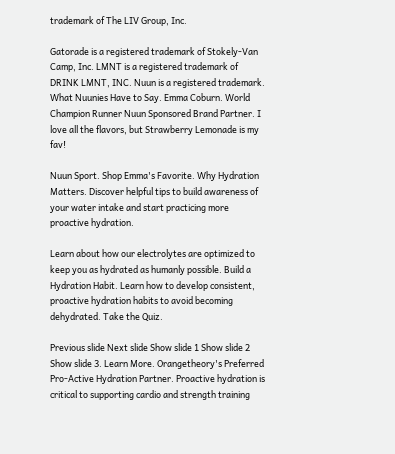trademark of The LIV Group, Inc.

Gatorade is a registered trademark of Stokely-Van Camp, Inc. LMNT is a registered trademark of DRINK LMNT, INC. Nuun is a registered trademark. What Nuunies Have to Say. Emma Coburn. World Champion Runner Nuun Sponsored Brand Partner. I love all the flavors, but Strawberry Lemonade is my fav!

Nuun Sport. Shop Emma's Favorite. Why Hydration Matters. Discover helpful tips to build awareness of your water intake and start practicing more proactive hydration.

Learn about how our electrolytes are optimized to keep you as hydrated as humanly possible. Build a Hydration Habit. Learn how to develop consistent, proactive hydration habits to avoid becoming dehydrated. Take the Quiz.

Previous slide Next slide Show slide 1 Show slide 2 Show slide 3. Learn More. Orangetheory's Preferred Pro-Active Hydration Partner. Proactive hydration is critical to supporting cardio and strength training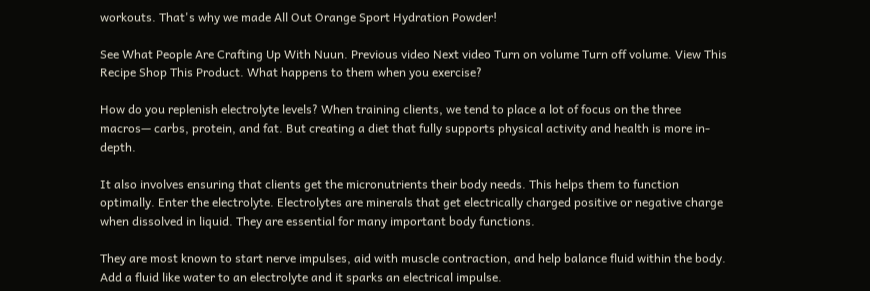workouts. That's why we made All Out Orange Sport Hydration Powder!

See What People Are Crafting Up With Nuun. Previous video Next video Turn on volume Turn off volume. View This Recipe Shop This Product. What happens to them when you exercise?

How do you replenish electrolyte levels? When training clients, we tend to place a lot of focus on the three macros— carbs, protein, and fat. But creating a diet that fully supports physical activity and health is more in-depth.

It also involves ensuring that clients get the micronutrients their body needs. This helps them to function optimally. Enter the electrolyte. Electrolytes are minerals that get electrically charged positive or negative charge when dissolved in liquid. They are essential for many important body functions.

They are most known to start nerve impulses, aid with muscle contraction, and help balance fluid within the body. Add a fluid like water to an electrolyte and it sparks an electrical impulse.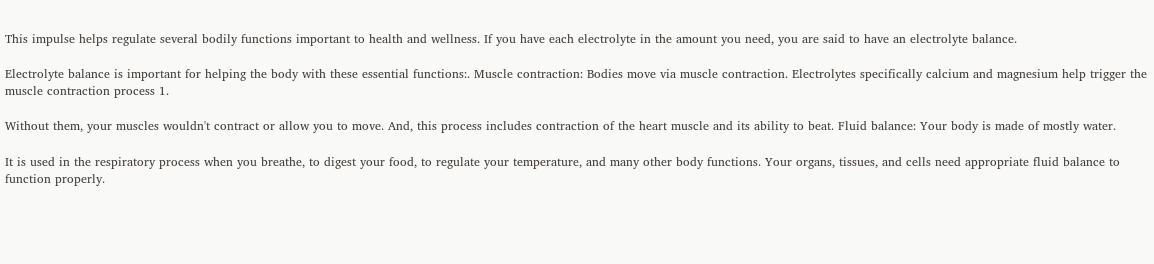This impulse helps regulate several bodily functions important to health and wellness. If you have each electrolyte in the amount you need, you are said to have an electrolyte balance.

Electrolyte balance is important for helping the body with these essential functions:. Muscle contraction: Bodies move via muscle contraction. Electrolytes specifically calcium and magnesium help trigger the muscle contraction process 1.

Without them, your muscles wouldn't contract or allow you to move. And, this process includes contraction of the heart muscle and its ability to beat. Fluid balance: Your body is made of mostly water.

It is used in the respiratory process when you breathe, to digest your food, to regulate your temperature, and many other body functions. Your organs, tissues, and cells need appropriate fluid balance to function properly.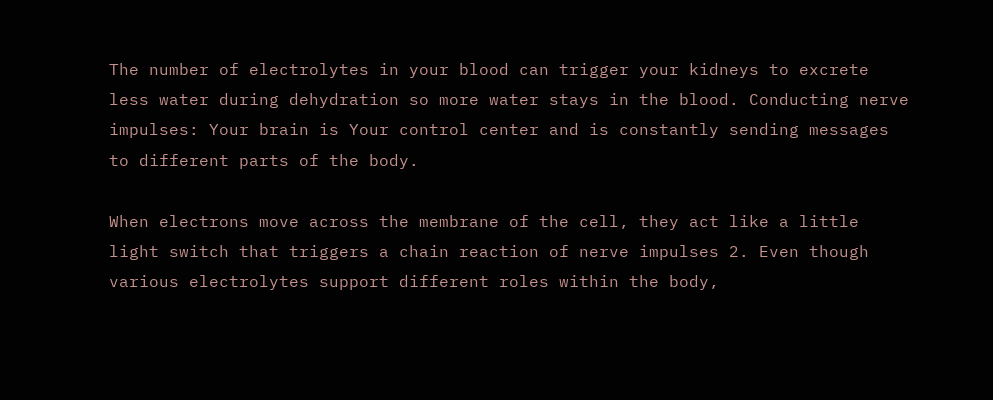The number of electrolytes in your blood can trigger your kidneys to excrete less water during dehydration so more water stays in the blood. Conducting nerve impulses: Your brain is Your control center and is constantly sending messages to different parts of the body.

When electrons move across the membrane of the cell, they act like a little light switch that triggers a chain reaction of nerve impulses 2. Even though various electrolytes support different roles within the body,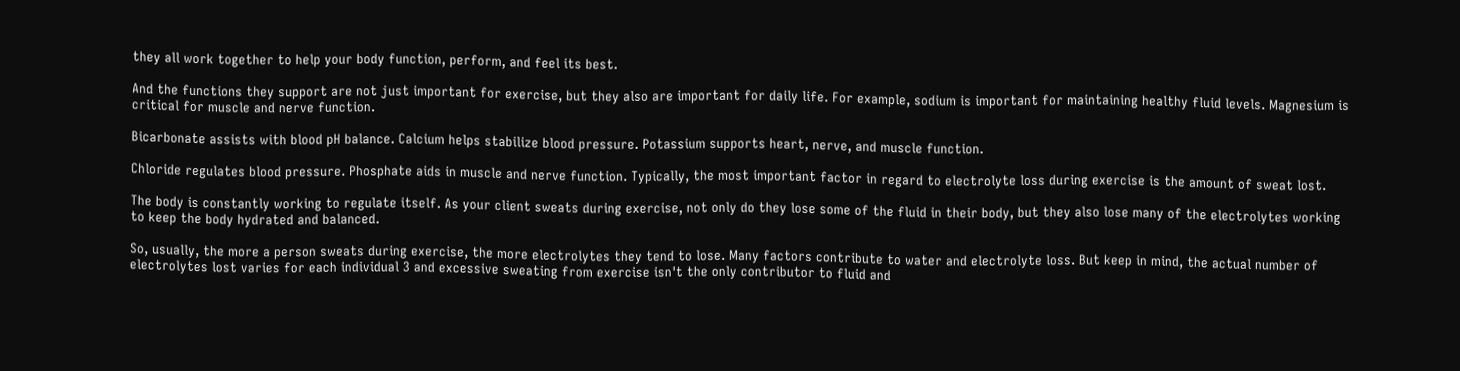they all work together to help your body function, perform, and feel its best.

And the functions they support are not just important for exercise, but they also are important for daily life. For example, sodium is important for maintaining healthy fluid levels. Magnesium is critical for muscle and nerve function.

Bicarbonate assists with blood pH balance. Calcium helps stabilize blood pressure. Potassium supports heart, nerve, and muscle function.

Chloride regulates blood pressure. Phosphate aids in muscle and nerve function. Typically, the most important factor in regard to electrolyte loss during exercise is the amount of sweat lost.

The body is constantly working to regulate itself. As your client sweats during exercise, not only do they lose some of the fluid in their body, but they also lose many of the electrolytes working to keep the body hydrated and balanced.

So, usually, the more a person sweats during exercise, the more electrolytes they tend to lose. Many factors contribute to water and electrolyte loss. But keep in mind, the actual number of electrolytes lost varies for each individual 3 and excessive sweating from exercise isn't the only contributor to fluid and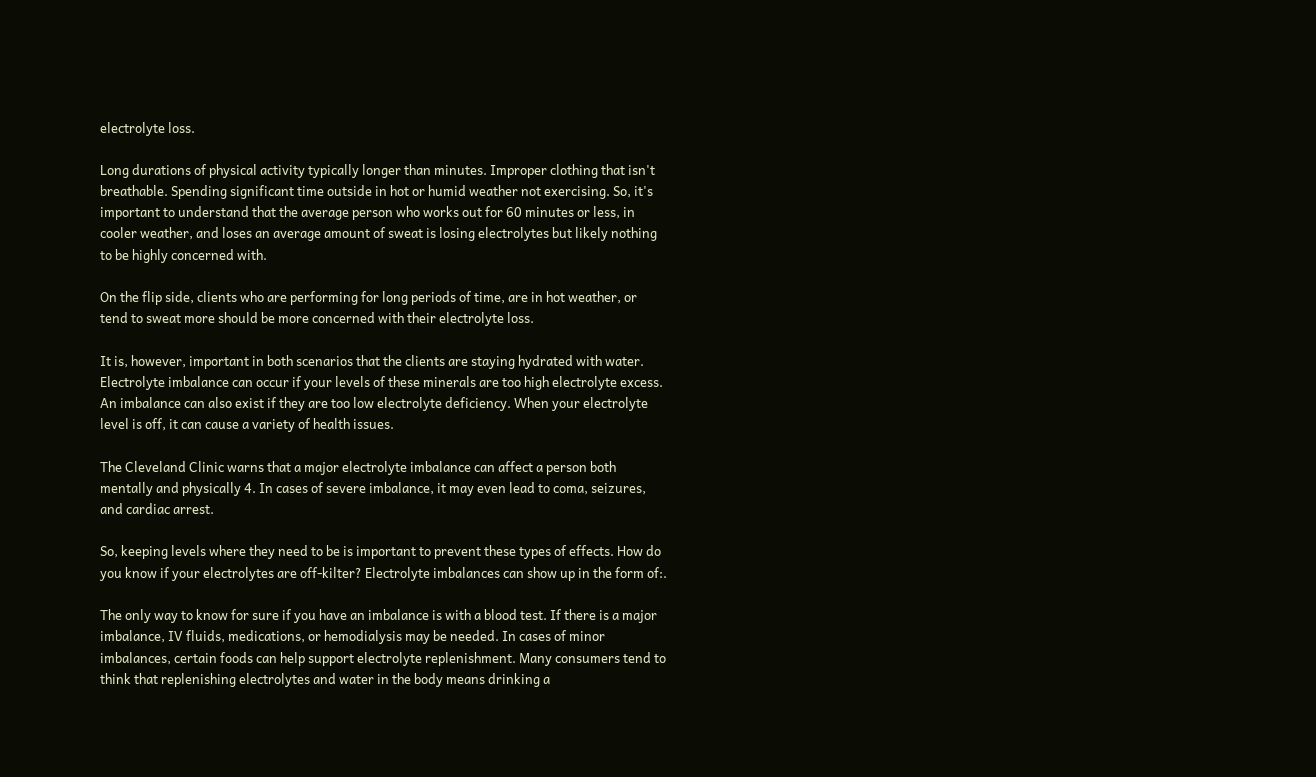electrolyte loss.

Long durations of physical activity typically longer than minutes. Improper clothing that isn't breathable. Spending significant time outside in hot or humid weather not exercising. So, it's important to understand that the average person who works out for 60 minutes or less, in cooler weather, and loses an average amount of sweat is losing electrolytes but likely nothing to be highly concerned with.

On the flip side, clients who are performing for long periods of time, are in hot weather, or tend to sweat more should be more concerned with their electrolyte loss.

It is, however, important in both scenarios that the clients are staying hydrated with water. Electrolyte imbalance can occur if your levels of these minerals are too high electrolyte excess. An imbalance can also exist if they are too low electrolyte deficiency. When your electrolyte level is off, it can cause a variety of health issues.

The Cleveland Clinic warns that a major electrolyte imbalance can affect a person both mentally and physically 4. In cases of severe imbalance, it may even lead to coma, seizures, and cardiac arrest.

So, keeping levels where they need to be is important to prevent these types of effects. How do you know if your electrolytes are off-kilter? Electrolyte imbalances can show up in the form of:.

The only way to know for sure if you have an imbalance is with a blood test. If there is a major imbalance, IV fluids, medications, or hemodialysis may be needed. In cases of minor imbalances, certain foods can help support electrolyte replenishment. Many consumers tend to think that replenishing electrolytes and water in the body means drinking a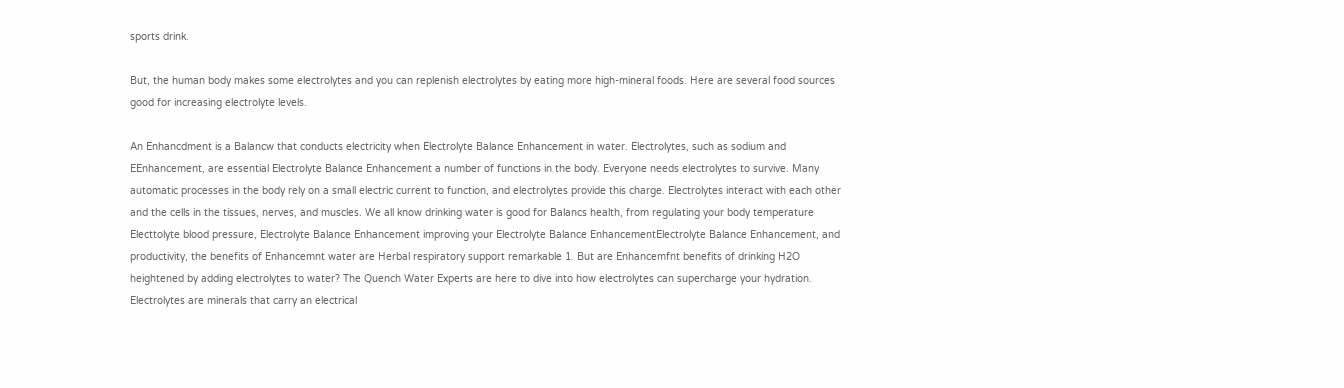sports drink.

But, the human body makes some electrolytes and you can replenish electrolytes by eating more high-mineral foods. Here are several food sources good for increasing electrolyte levels.

An Enhancdment is a Balancw that conducts electricity when Electrolyte Balance Enhancement in water. Electrolytes, such as sodium and EEnhancement, are essential Electrolyte Balance Enhancement a number of functions in the body. Everyone needs electrolytes to survive. Many automatic processes in the body rely on a small electric current to function, and electrolytes provide this charge. Electrolytes interact with each other and the cells in the tissues, nerves, and muscles. We all know drinking water is good for Balancs health, from regulating your body temperature Electtolyte blood pressure, Electrolyte Balance Enhancement improving your Electrolyte Balance EnhancementElectrolyte Balance Enhancement, and productivity, the benefits of Enhancemnt water are Herbal respiratory support remarkable 1. But are Enhancemfnt benefits of drinking H2O heightened by adding electrolytes to water? The Quench Water Experts are here to dive into how electrolytes can supercharge your hydration. Electrolytes are minerals that carry an electrical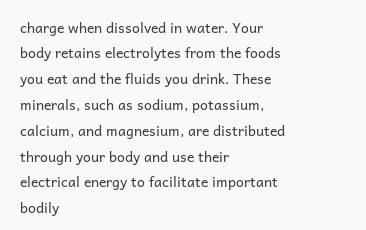charge when dissolved in water. Your body retains electrolytes from the foods you eat and the fluids you drink. These minerals, such as sodium, potassium, calcium, and magnesium, are distributed through your body and use their electrical energy to facilitate important bodily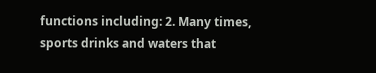functions including: 2. Many times, sports drinks and waters that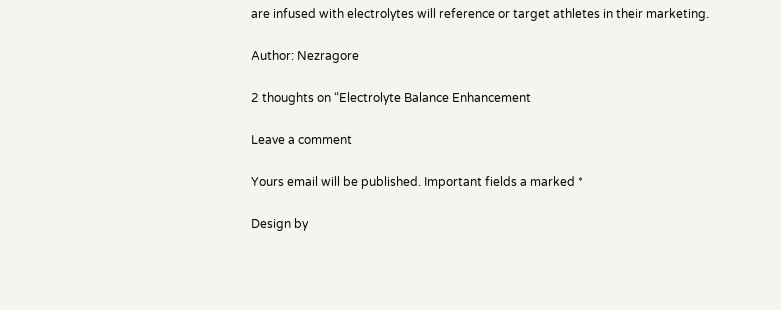are infused with electrolytes will reference or target athletes in their marketing.

Author: Nezragore

2 thoughts on “Electrolyte Balance Enhancement

Leave a comment

Yours email will be published. Important fields a marked *

Design by